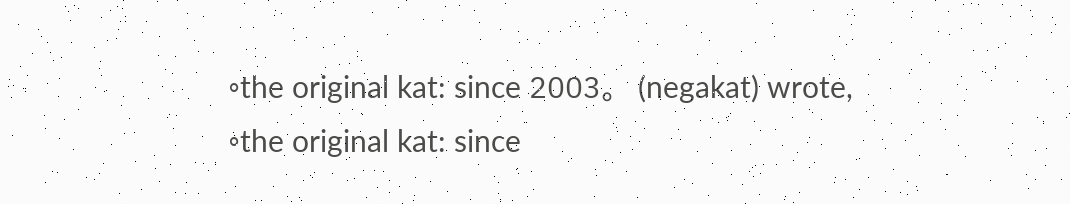◦the original kat: since 2003。 (negakat) wrote,
◦the original kat: since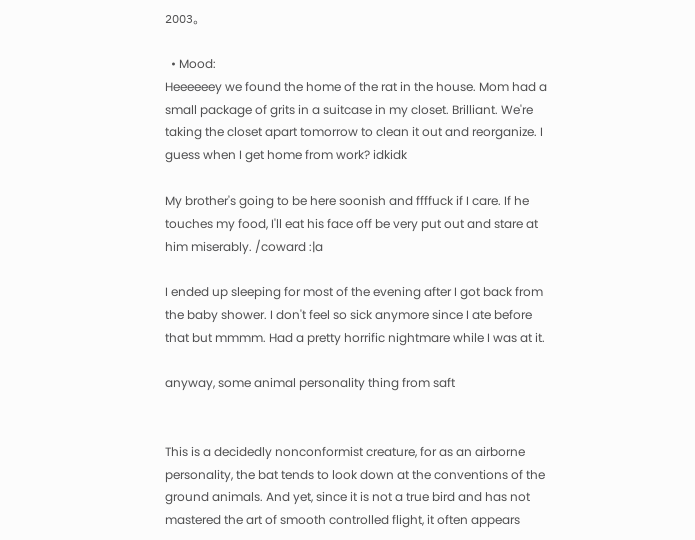2003。

  • Mood:
Heeeeeey we found the home of the rat in the house. Mom had a small package of grits in a suitcase in my closet. Brilliant. We're taking the closet apart tomorrow to clean it out and reorganize. I guess when I get home from work? idkidk

My brother's going to be here soonish and ffffuck if I care. If he touches my food, I'll eat his face off be very put out and stare at him miserably. /coward :|a

I ended up sleeping for most of the evening after I got back from the baby shower. I don't feel so sick anymore since I ate before that but mmmm. Had a pretty horrific nightmare while I was at it.

anyway, some animal personality thing from saft


This is a decidedly nonconformist creature, for as an airborne personality, the bat tends to look down at the conventions of the ground animals. And yet, since it is not a true bird and has not mastered the art of smooth controlled flight, it often appears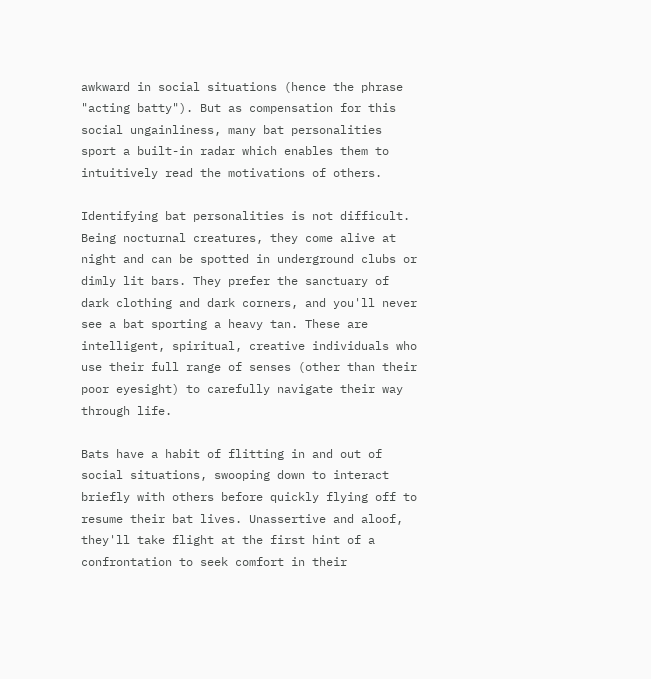awkward in social situations (hence the phrase "acting batty"). But as compensation for this social ungainliness, many bat personalities sport a built-in radar which enables them to intuitively read the motivations of others.

Identifying bat personalities is not difficult. Being nocturnal creatures, they come alive at night and can be spotted in underground clubs or dimly lit bars. They prefer the sanctuary of dark clothing and dark corners, and you'll never see a bat sporting a heavy tan. These are intelligent, spiritual, creative individuals who use their full range of senses (other than their poor eyesight) to carefully navigate their way through life.

Bats have a habit of flitting in and out of social situations, swooping down to interact briefly with others before quickly flying off to resume their bat lives. Unassertive and aloof, they'll take flight at the first hint of a confrontation to seek comfort in their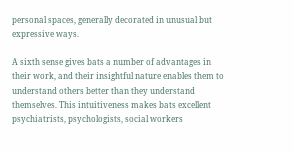personal spaces, generally decorated in unusual but expressive ways.

A sixth sense gives bats a number of advantages in their work, and their insightful nature enables them to understand others better than they understand themselves. This intuitiveness makes bats excellent psychiatrists, psychologists, social workers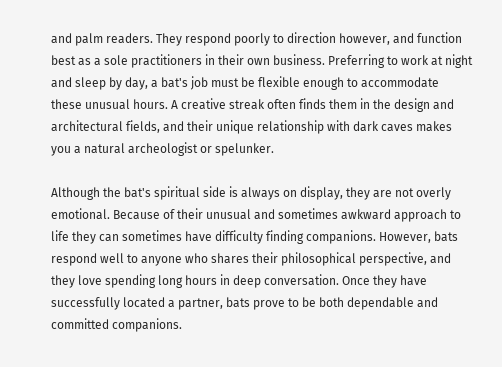and palm readers. They respond poorly to direction however, and function best as a sole practitioners in their own business. Preferring to work at night and sleep by day, a bat's job must be flexible enough to accommodate these unusual hours. A creative streak often finds them in the design and architectural fields, and their unique relationship with dark caves makes you a natural archeologist or spelunker.

Although the bat's spiritual side is always on display, they are not overly emotional. Because of their unusual and sometimes awkward approach to life they can sometimes have difficulty finding companions. However, bats respond well to anyone who shares their philosophical perspective, and they love spending long hours in deep conversation. Once they have successfully located a partner, bats prove to be both dependable and committed companions.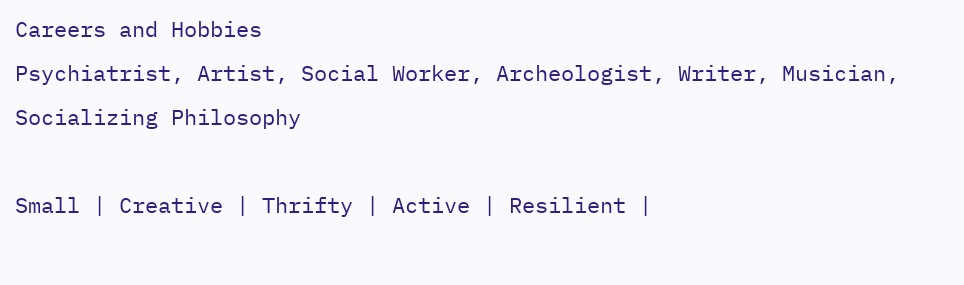Careers and Hobbies
Psychiatrist, Artist, Social Worker, Archeologist, Writer, Musician, Socializing Philosophy

Small | Creative | Thrifty | Active | Resilient |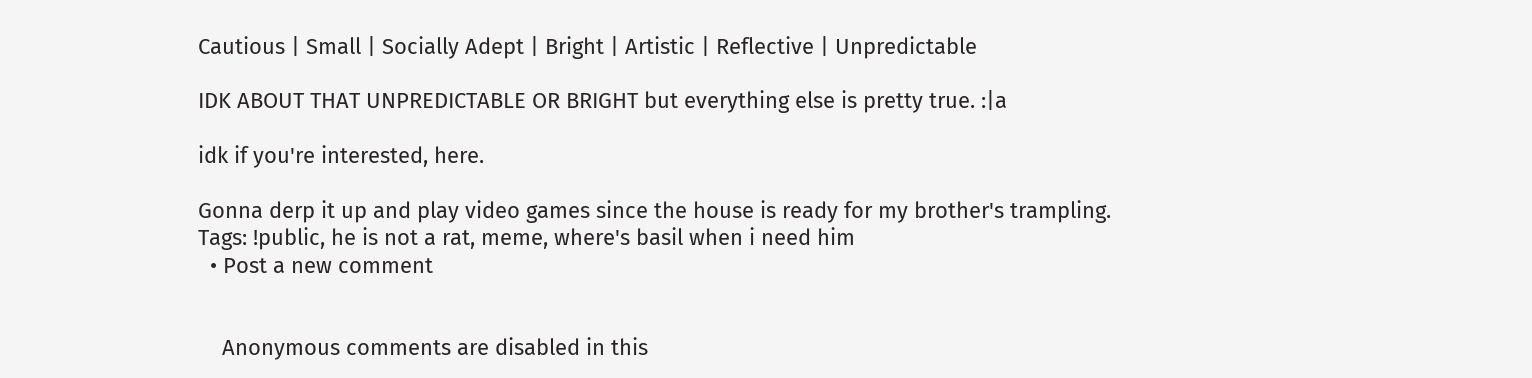Cautious | Small | Socially Adept | Bright | Artistic | Reflective | Unpredictable

IDK ABOUT THAT UNPREDICTABLE OR BRIGHT but everything else is pretty true. :|a

idk if you're interested, here.

Gonna derp it up and play video games since the house is ready for my brother's trampling.
Tags: !public, he is not a rat, meme, where's basil when i need him
  • Post a new comment


    Anonymous comments are disabled in this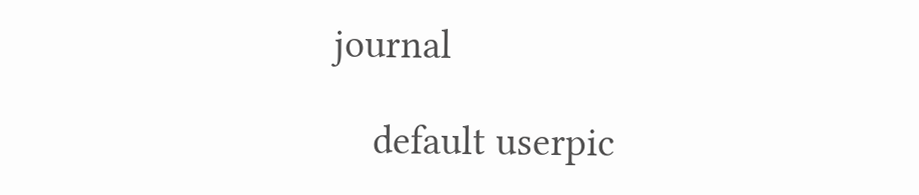journal

    default userpic